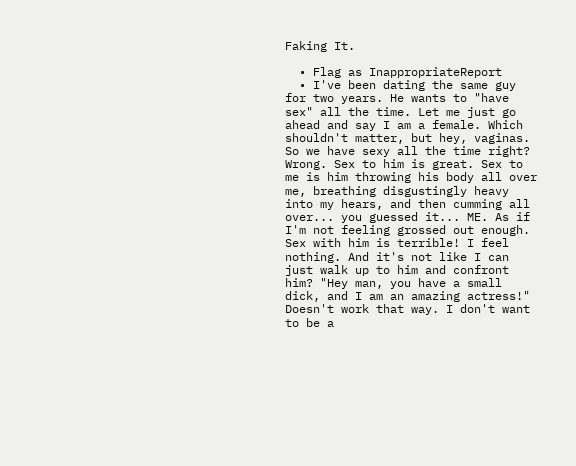Faking It.

  • Flag as InappropriateReport
  • I've been dating the same guy for two years. He wants to "have sex" all the time. Let me just go ahead and say I am a female. Which shouldn't matter, but hey, vaginas. So we have sexy all the time right? Wrong. Sex to him is great. Sex to me is him throwing his body all over me, breathing disgustingly heavy into my hears, and then cumming all over... you guessed it... ME. As if I'm not feeling grossed out enough. Sex with him is terrible! I feel nothing. And it's not like I can just walk up to him and confront him? "Hey man, you have a small dick, and I am an amazing actress!" Doesn't work that way. I don't want to be a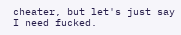cheater, but let's just say I need fucked.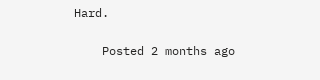Hard.

    Posted 2 months ago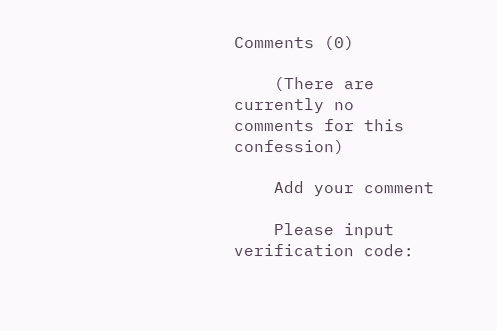Comments (0)

    (There are currently no comments for this confession)

    Add your comment

    Please input verification code: